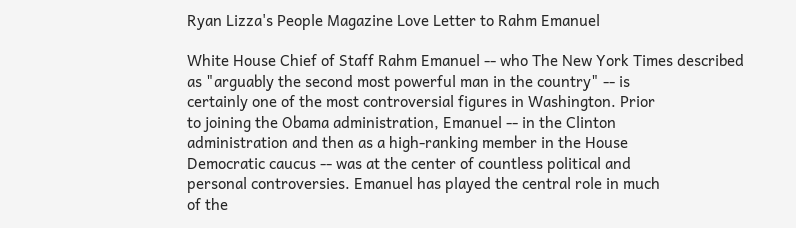Ryan Lizza's People Magazine Love Letter to Rahm Emanuel

White House Chief of Staff Rahm Emanuel -- who The New York Times described
as "arguably the second most powerful man in the country" -- is
certainly one of the most controversial figures in Washington. Prior
to joining the Obama administration, Emanuel -- in the Clinton
administration and then as a high-ranking member in the House
Democratic caucus -- was at the center of countless political and
personal controversies. Emanuel has played the central role in much
of the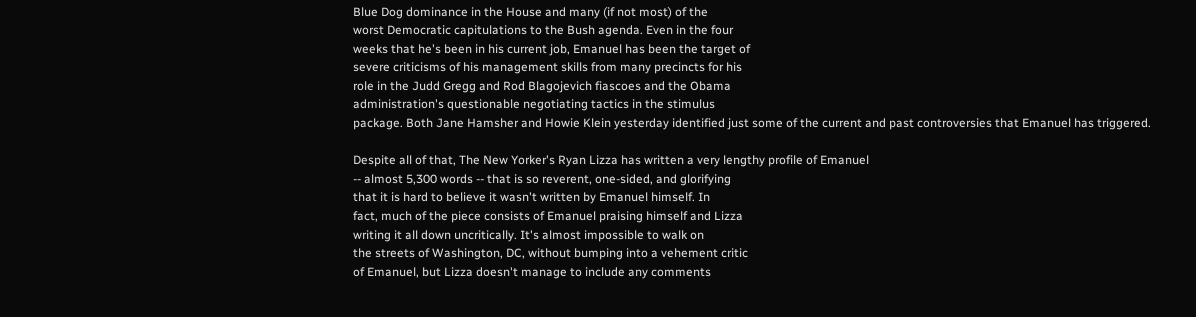Blue Dog dominance in the House and many (if not most) of the
worst Democratic capitulations to the Bush agenda. Even in the four
weeks that he's been in his current job, Emanuel has been the target of
severe criticisms of his management skills from many precincts for his
role in the Judd Gregg and Rod Blagojevich fiascoes and the Obama
administration's questionable negotiating tactics in the stimulus
package. Both Jane Hamsher and Howie Klein yesterday identified just some of the current and past controversies that Emanuel has triggered.

Despite all of that, The New Yorker's Ryan Lizza has written a very lengthy profile of Emanuel
-- almost 5,300 words -- that is so reverent, one-sided, and glorifying
that it is hard to believe it wasn't written by Emanuel himself. In
fact, much of the piece consists of Emanuel praising himself and Lizza
writing it all down uncritically. It's almost impossible to walk on
the streets of Washington, DC, without bumping into a vehement critic
of Emanuel, but Lizza doesn't manage to include any comments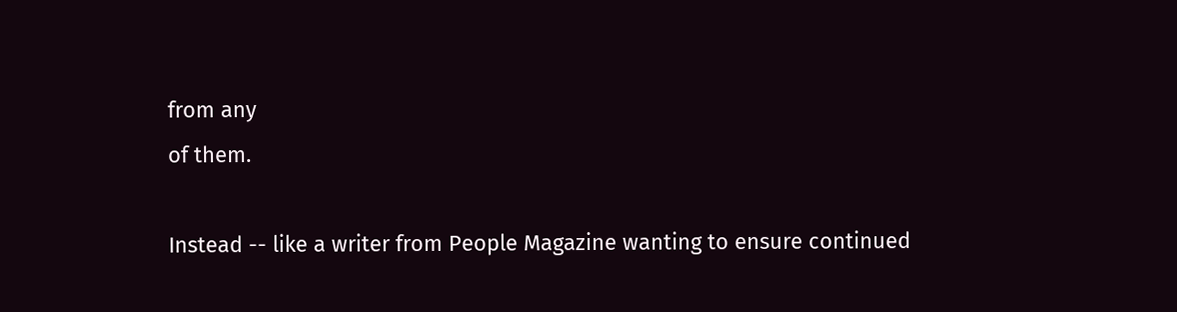from any
of them.

Instead -- like a writer from People Magazine wanting to ensure continued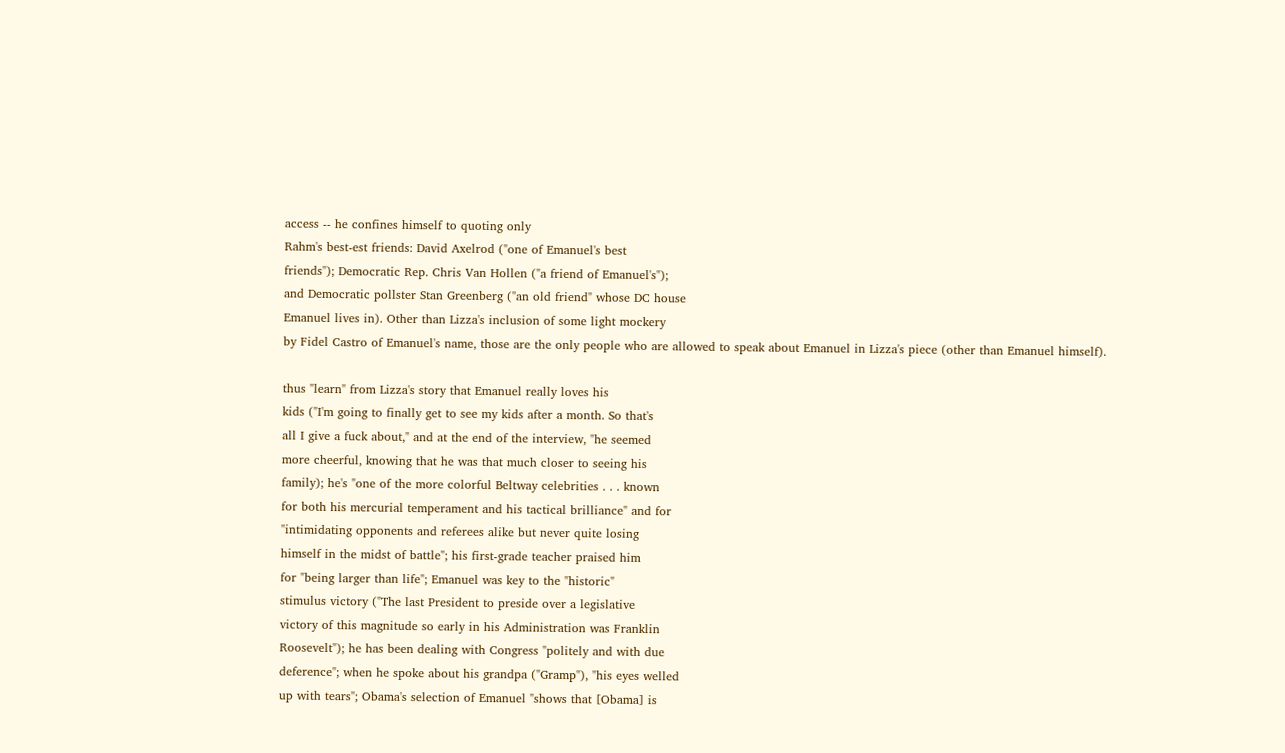access -- he confines himself to quoting only
Rahm's best-est friends: David Axelrod ("one of Emanuel's best
friends"); Democratic Rep. Chris Van Hollen ("a friend of Emanuel's");
and Democratic pollster Stan Greenberg ("an old friend" whose DC house
Emanuel lives in). Other than Lizza's inclusion of some light mockery
by Fidel Castro of Emanuel's name, those are the only people who are allowed to speak about Emanuel in Lizza's piece (other than Emanuel himself).

thus "learn" from Lizza's story that Emanuel really loves his
kids ("I'm going to finally get to see my kids after a month. So that's
all I give a fuck about," and at the end of the interview, "he seemed
more cheerful, knowing that he was that much closer to seeing his
family); he's "one of the more colorful Beltway celebrities . . . known
for both his mercurial temperament and his tactical brilliance" and for
"intimidating opponents and referees alike but never quite losing
himself in the midst of battle"; his first-grade teacher praised him
for "being larger than life"; Emanuel was key to the "historic"
stimulus victory ("The last President to preside over a legislative
victory of this magnitude so early in his Administration was Franklin
Roosevelt"); he has been dealing with Congress "politely and with due
deference"; when he spoke about his grandpa ("Gramp"), "his eyes welled
up with tears"; Obama's selection of Emanuel "shows that [Obama] is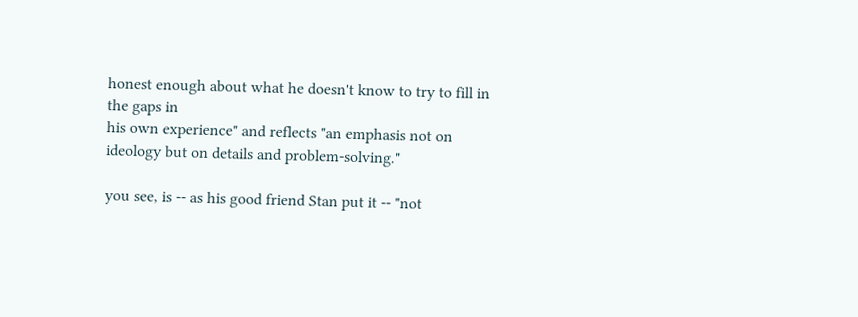honest enough about what he doesn't know to try to fill in the gaps in
his own experience" and reflects "an emphasis not on ideology but on details and problem-solving."

you see, is -- as his good friend Stan put it -- "not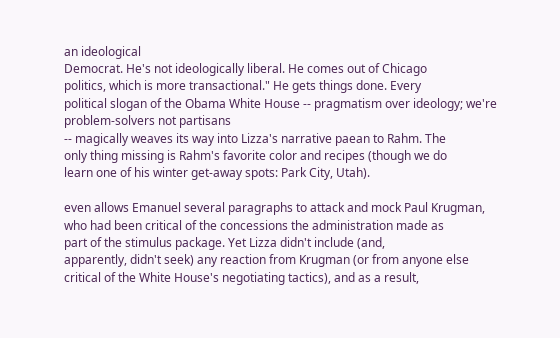an ideological
Democrat. He's not ideologically liberal. He comes out of Chicago
politics, which is more transactional." He gets things done. Every
political slogan of the Obama White House -- pragmatism over ideology; we're problem-solvers not partisans
-- magically weaves its way into Lizza's narrative paean to Rahm. The
only thing missing is Rahm's favorite color and recipes (though we do
learn one of his winter get-away spots: Park City, Utah).

even allows Emanuel several paragraphs to attack and mock Paul Krugman,
who had been critical of the concessions the administration made as
part of the stimulus package. Yet Lizza didn't include (and,
apparently, didn't seek) any reaction from Krugman (or from anyone else
critical of the White House's negotiating tactics), and as a result,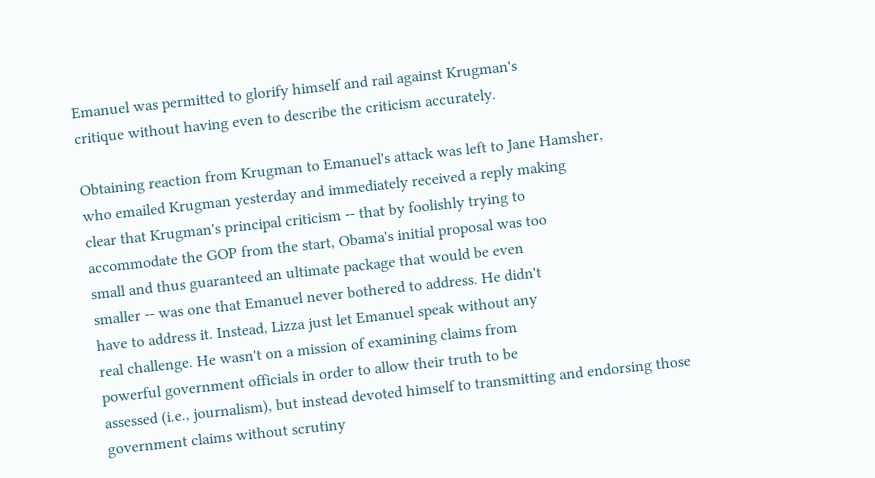Emanuel was permitted to glorify himself and rail against Krugman's
critique without having even to describe the criticism accurately.

Obtaining reaction from Krugman to Emanuel's attack was left to Jane Hamsher,
who emailed Krugman yesterday and immediately received a reply making
clear that Krugman's principal criticism -- that by foolishly trying to
accommodate the GOP from the start, Obama's initial proposal was too
small and thus guaranteed an ultimate package that would be even
smaller -- was one that Emanuel never bothered to address. He didn't
have to address it. Instead, Lizza just let Emanuel speak without any
real challenge. He wasn't on a mission of examining claims from
powerful government officials in order to allow their truth to be
assessed (i.e., journalism), but instead devoted himself to transmitting and endorsing those government claims without scrutiny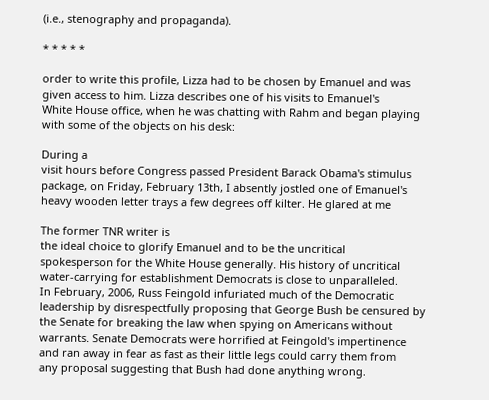(i.e., stenography and propaganda).

* * * * *

order to write this profile, Lizza had to be chosen by Emanuel and was
given access to him. Lizza describes one of his visits to Emanuel's
White House office, when he was chatting with Rahm and began playing
with some of the objects on his desk:

During a
visit hours before Congress passed President Barack Obama's stimulus
package, on Friday, February 13th, I absently jostled one of Emanuel's
heavy wooden letter trays a few degrees off kilter. He glared at me

The former TNR writer is
the ideal choice to glorify Emanuel and to be the uncritical
spokesperson for the White House generally. His history of uncritical
water-carrying for establishment Democrats is close to unparalleled.
In February, 2006, Russ Feingold infuriated much of the Democratic
leadership by disrespectfully proposing that George Bush be censured by
the Senate for breaking the law when spying on Americans without
warrants. Senate Democrats were horrified at Feingold's impertinence
and ran away in fear as fast as their little legs could carry them from
any proposal suggesting that Bush had done anything wrong.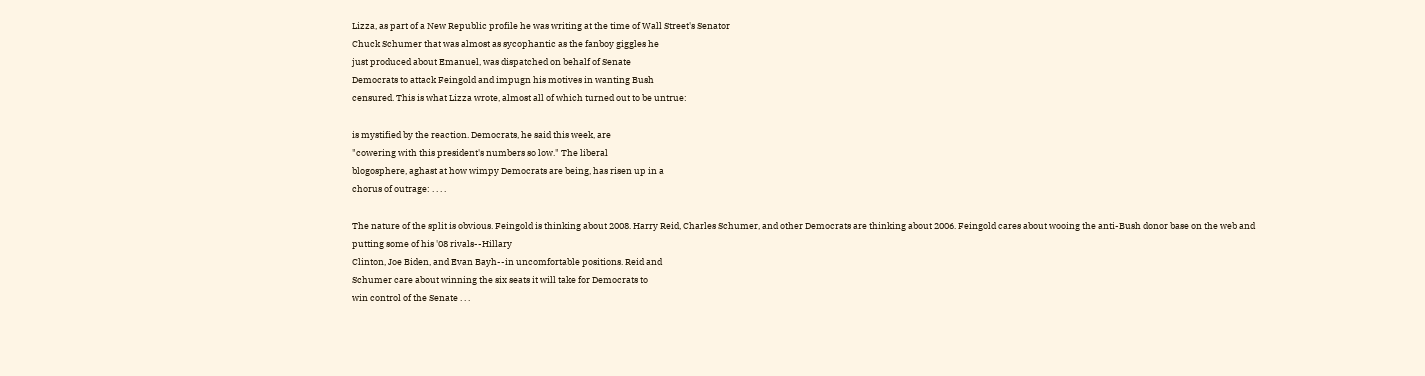Lizza, as part of a New Republic profile he was writing at the time of Wall Street's Senator
Chuck Schumer that was almost as sycophantic as the fanboy giggles he
just produced about Emanuel, was dispatched on behalf of Senate
Democrats to attack Feingold and impugn his motives in wanting Bush
censured. This is what Lizza wrote, almost all of which turned out to be untrue:

is mystified by the reaction. Democrats, he said this week, are
"cowering with this president's numbers so low." The liberal
blogosphere, aghast at how wimpy Democrats are being, has risen up in a
chorus of outrage: . . . .

The nature of the split is obvious. Feingold is thinking about 2008. Harry Reid, Charles Schumer, and other Democrats are thinking about 2006. Feingold cares about wooing the anti-Bush donor base on the web and putting some of his '08 rivals--Hillary
Clinton, Joe Biden, and Evan Bayh--in uncomfortable positions. Reid and
Schumer care about winning the six seats it will take for Democrats to
win control of the Senate . . .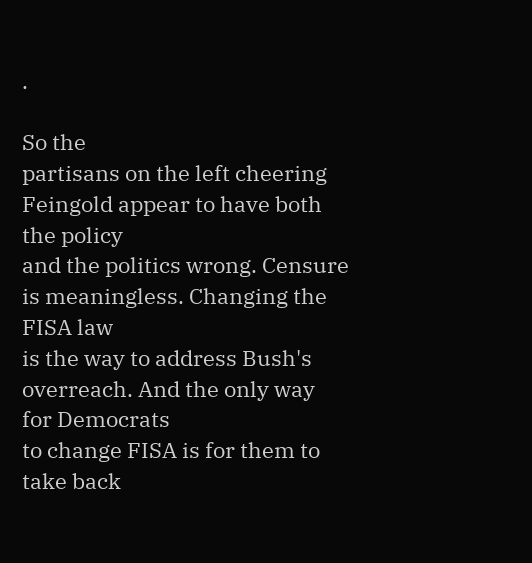.

So the
partisans on the left cheering Feingold appear to have both the policy
and the politics wrong. Censure is meaningless. Changing the FISA law
is the way to address Bush's overreach. And the only way for Democrats
to change FISA is for them to take back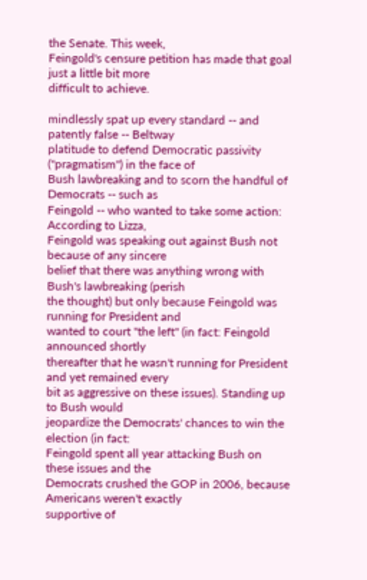the Senate. This week,
Feingold's censure petition has made that goal just a little bit more
difficult to achieve.

mindlessly spat up every standard -- and patently false -- Beltway
platitude to defend Democratic passivity ("pragmatism") in the face of
Bush lawbreaking and to scorn the handful of Democrats -- such as
Feingold -- who wanted to take some action: According to Lizza,
Feingold was speaking out against Bush not because of any sincere
belief that there was anything wrong with Bush's lawbreaking (perish
the thought) but only because Feingold was running for President and
wanted to court "the left" (in fact: Feingold announced shortly
thereafter that he wasn't running for President and yet remained every
bit as aggressive on these issues). Standing up to Bush would
jeopardize the Democrats' chances to win the election (in fact:
Feingold spent all year attacking Bush on these issues and the
Democrats crushed the GOP in 2006, because Americans weren't exactly
supportive of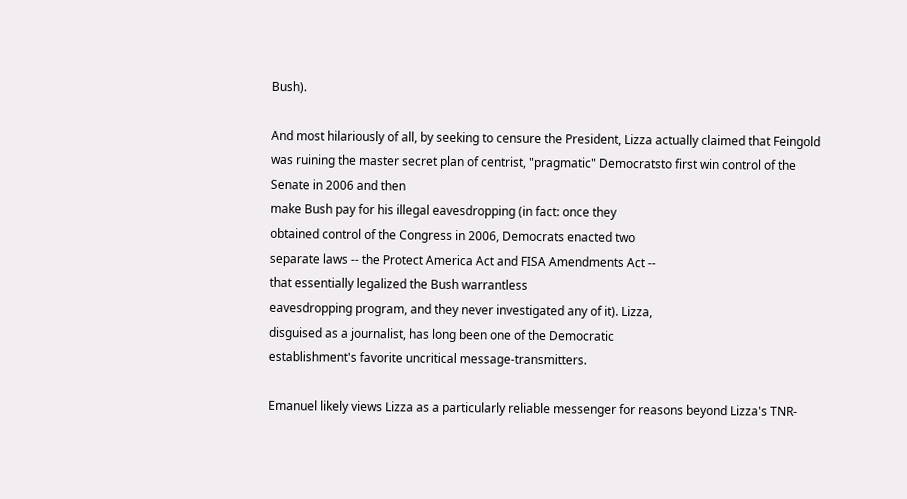Bush).

And most hilariously of all, by seeking to censure the President, Lizza actually claimed that Feingold was ruining the master secret plan of centrist, "pragmatic" Democratsto first win control of the Senate in 2006 and then
make Bush pay for his illegal eavesdropping (in fact: once they
obtained control of the Congress in 2006, Democrats enacted two
separate laws -- the Protect America Act and FISA Amendments Act --
that essentially legalized the Bush warrantless
eavesdropping program, and they never investigated any of it). Lizza,
disguised as a journalist, has long been one of the Democratic
establishment's favorite uncritical message-transmitters.

Emanuel likely views Lizza as a particularly reliable messenger for reasons beyond Lizza's TNR-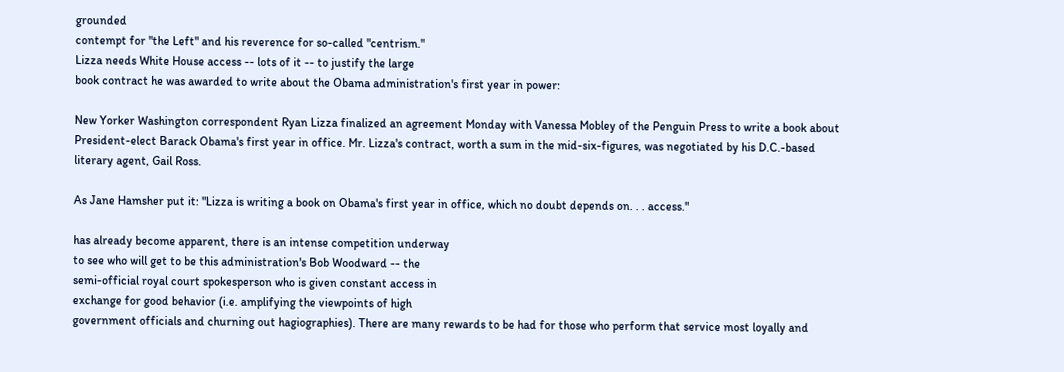grounded
contempt for "the Left" and his reverence for so-called "centrism."
Lizza needs White House access -- lots of it -- to justify the large
book contract he was awarded to write about the Obama administration's first year in power:

New Yorker Washington correspondent Ryan Lizza finalized an agreement Monday with Vanessa Mobley of the Penguin Press to write a book about President-elect Barack Obama's first year in office. Mr. Lizza's contract, worth a sum in the mid-six-figures, was negotiated by his D.C.-based literary agent, Gail Ross.

As Jane Hamsher put it: "Lizza is writing a book on Obama's first year in office, which no doubt depends on. . . access."

has already become apparent, there is an intense competition underway
to see who will get to be this administration's Bob Woodward -- the
semi-official royal court spokesperson who is given constant access in
exchange for good behavior (i.e. amplifying the viewpoints of high
government officials and churning out hagiographies). There are many rewards to be had for those who perform that service most loyally and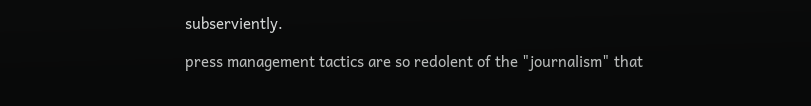subserviently.

press management tactics are so redolent of the "journalism" that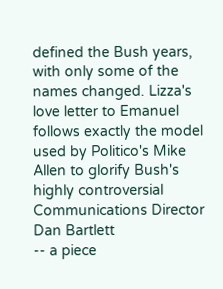defined the Bush years, with only some of the names changed. Lizza's
love letter to Emanuel follows exactly the model used by Politico's Mike Allen to glorify Bush's highly controversial Communications Director Dan Bartlett
-- a piece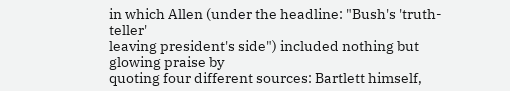in which Allen (under the headline: "Bush's 'truth-teller'
leaving president's side") included nothing but glowing praise by
quoting four different sources: Bartlett himself,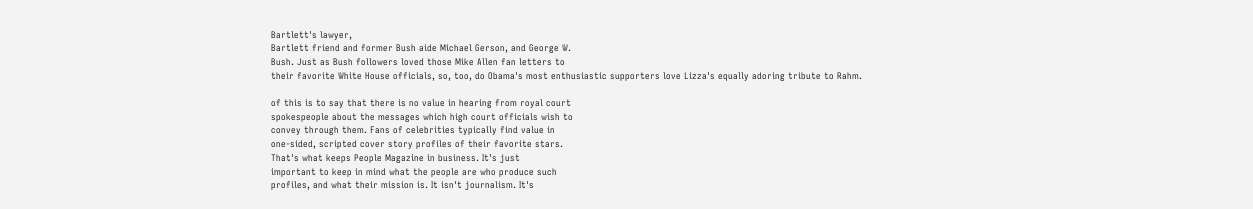Bartlett's lawyer,
Bartlett friend and former Bush aide Michael Gerson, and George W.
Bush. Just as Bush followers loved those Mike Allen fan letters to
their favorite White House officials, so, too, do Obama's most enthusiastic supporters love Lizza's equally adoring tribute to Rahm.

of this is to say that there is no value in hearing from royal court
spokespeople about the messages which high court officials wish to
convey through them. Fans of celebrities typically find value in
one-sided, scripted cover story profiles of their favorite stars.
That's what keeps People Magazine in business. It's just
important to keep in mind what the people are who produce such
profiles, and what their mission is. It isn't journalism. It's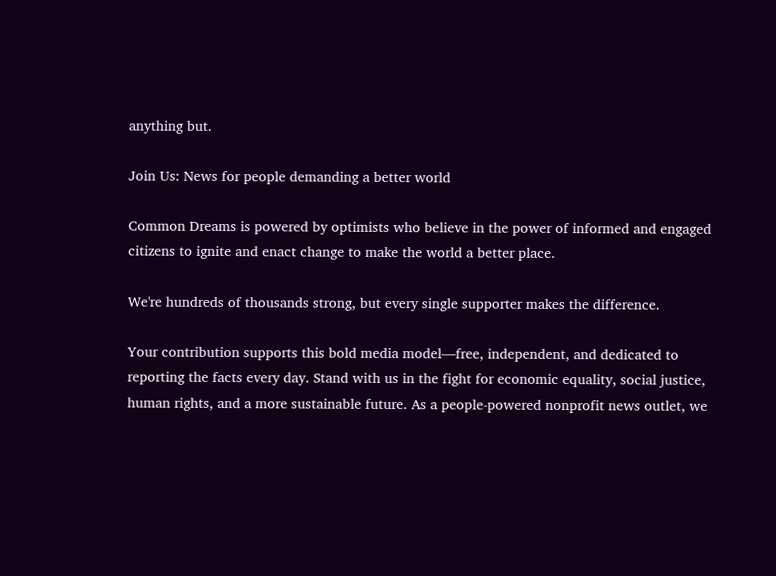anything but.

Join Us: News for people demanding a better world

Common Dreams is powered by optimists who believe in the power of informed and engaged citizens to ignite and enact change to make the world a better place.

We're hundreds of thousands strong, but every single supporter makes the difference.

Your contribution supports this bold media model—free, independent, and dedicated to reporting the facts every day. Stand with us in the fight for economic equality, social justice, human rights, and a more sustainable future. As a people-powered nonprofit news outlet, we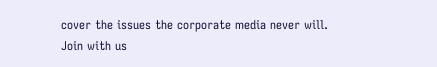cover the issues the corporate media never will. Join with us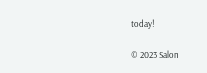today!

© 2023 Salon